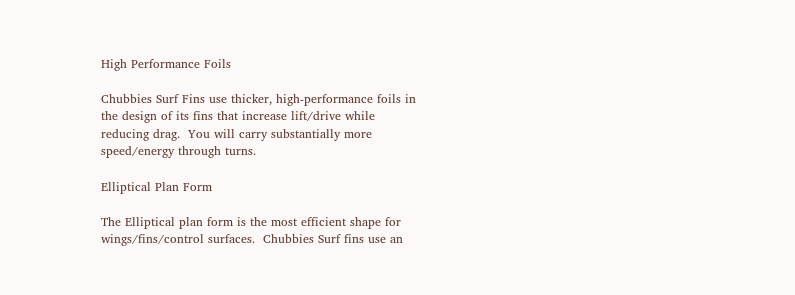High Performance Foils

Chubbies Surf Fins use thicker, high-performance foils in the design of its fins that increase lift/drive while reducing drag.  You will carry substantially more speed/energy through turns.

Elliptical Plan Form

The Elliptical plan form is the most efficient shape for wings/fins/control surfaces.  Chubbies Surf fins use an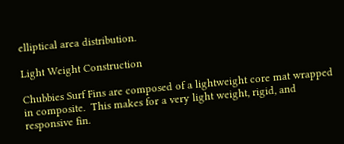elliptical area distribution.

Light Weight Construction

Chubbies Surf Fins are composed of a lightweight core mat wrapped in composite.  This makes for a very light weight, rigid, and responsive fin.